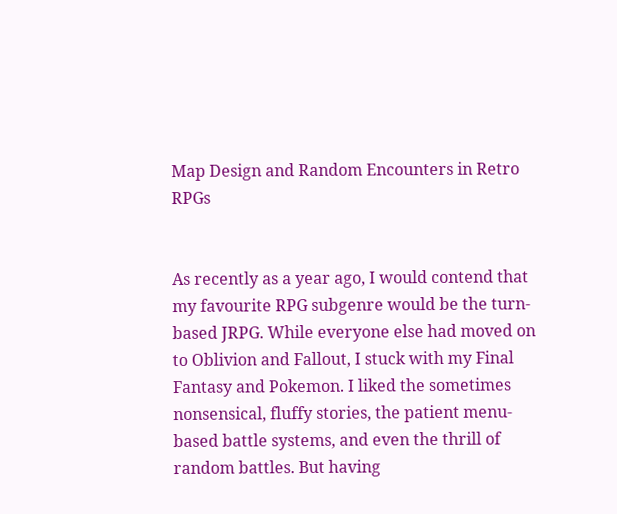Map Design and Random Encounters in Retro RPGs


As recently as a year ago, I would contend that my favourite RPG subgenre would be the turn-based JRPG. While everyone else had moved on to Oblivion and Fallout, I stuck with my Final Fantasy and Pokemon. I liked the sometimes nonsensical, fluffy stories, the patient menu-based battle systems, and even the thrill of random battles. But having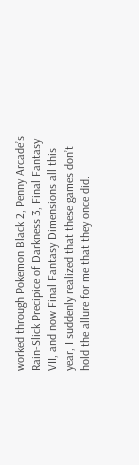worked through Pokemon Black 2, Penny Arcade’s Rain-Slick Precipice of Darkness 3, Final Fantasy VII, and now Final Fantasy Dimensions all this year, I suddenly realized that these games don’t hold the allure for me that they once did.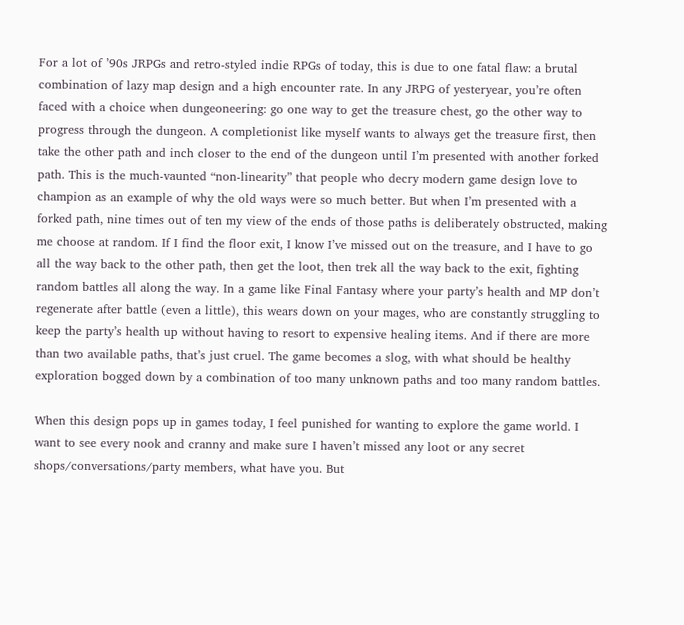For a lot of ’90s JRPGs and retro-styled indie RPGs of today, this is due to one fatal flaw: a brutal combination of lazy map design and a high encounter rate. In any JRPG of yesteryear, you’re often faced with a choice when dungeoneering: go one way to get the treasure chest, go the other way to progress through the dungeon. A completionist like myself wants to always get the treasure first, then take the other path and inch closer to the end of the dungeon until I’m presented with another forked path. This is the much-vaunted “non-linearity” that people who decry modern game design love to champion as an example of why the old ways were so much better. But when I’m presented with a forked path, nine times out of ten my view of the ends of those paths is deliberately obstructed, making me choose at random. If I find the floor exit, I know I’ve missed out on the treasure, and I have to go all the way back to the other path, then get the loot, then trek all the way back to the exit, fighting random battles all along the way. In a game like Final Fantasy where your party’s health and MP don’t regenerate after battle (even a little), this wears down on your mages, who are constantly struggling to keep the party’s health up without having to resort to expensive healing items. And if there are more than two available paths, that’s just cruel. The game becomes a slog, with what should be healthy exploration bogged down by a combination of too many unknown paths and too many random battles.

When this design pops up in games today, I feel punished for wanting to explore the game world. I want to see every nook and cranny and make sure I haven’t missed any loot or any secret shops/conversations/party members, what have you. But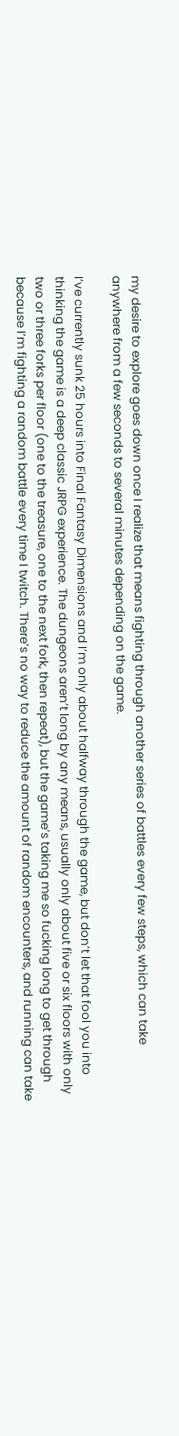my desire to explore goes down once I realize that means fighting through another series of battles every few steps, which can take anywhere from a few seconds to several minutes depending on the game.

I’ve currently sunk 25 hours into Final Fantasy Dimensions and I’m only about halfway through the game, but don’t let that fool you into thinking the game is a deep classic JRPG experience. The dungeons aren’t long by any means, usually only about five or six floors with only two or three forks per floor (one to the treasure, one to the next fork, then repeat), but the game’s taking me so fucking long to get through because I’m fighting a random battle every time I twitch. There’s no way to reduce the amount of random encounters, and running can take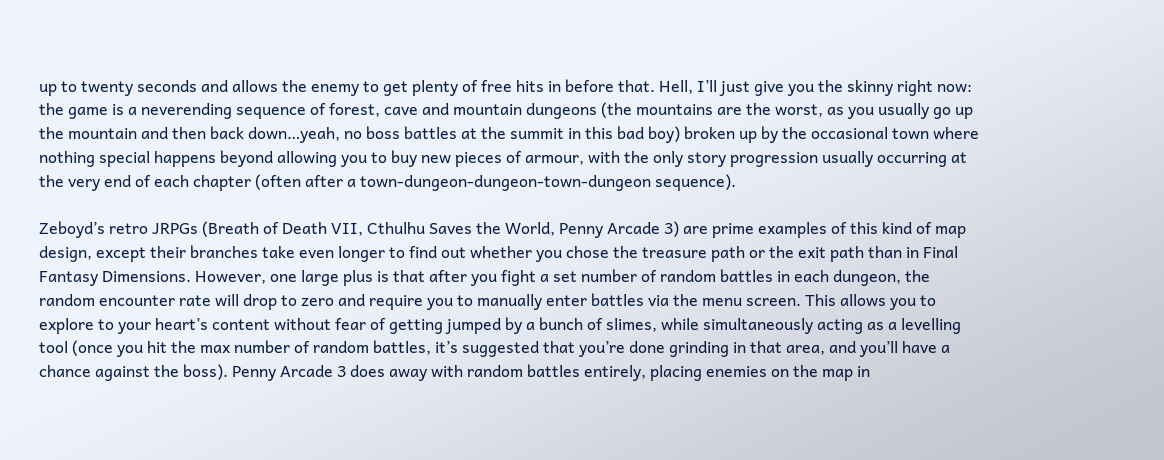up to twenty seconds and allows the enemy to get plenty of free hits in before that. Hell, I’ll just give you the skinny right now: the game is a neverending sequence of forest, cave and mountain dungeons (the mountains are the worst, as you usually go up the mountain and then back down…yeah, no boss battles at the summit in this bad boy) broken up by the occasional town where nothing special happens beyond allowing you to buy new pieces of armour, with the only story progression usually occurring at the very end of each chapter (often after a town-dungeon-dungeon-town-dungeon sequence).

Zeboyd’s retro JRPGs (Breath of Death VII, Cthulhu Saves the World, Penny Arcade 3) are prime examples of this kind of map design, except their branches take even longer to find out whether you chose the treasure path or the exit path than in Final Fantasy Dimensions. However, one large plus is that after you fight a set number of random battles in each dungeon, the random encounter rate will drop to zero and require you to manually enter battles via the menu screen. This allows you to explore to your heart’s content without fear of getting jumped by a bunch of slimes, while simultaneously acting as a levelling tool (once you hit the max number of random battles, it’s suggested that you’re done grinding in that area, and you’ll have a chance against the boss). Penny Arcade 3 does away with random battles entirely, placing enemies on the map in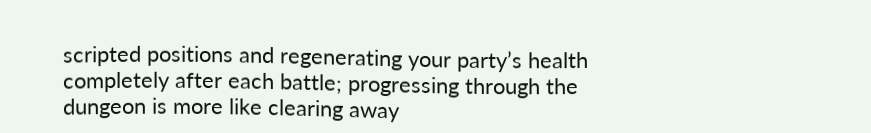scripted positions and regenerating your party’s health completely after each battle; progressing through the dungeon is more like clearing away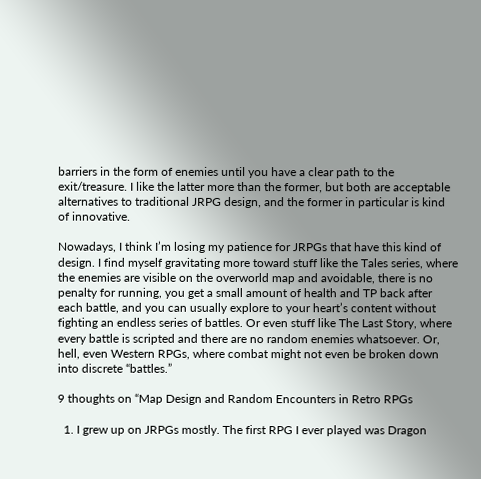barriers in the form of enemies until you have a clear path to the exit/treasure. I like the latter more than the former, but both are acceptable alternatives to traditional JRPG design, and the former in particular is kind of innovative.

Nowadays, I think I’m losing my patience for JRPGs that have this kind of design. I find myself gravitating more toward stuff like the Tales series, where the enemies are visible on the overworld map and avoidable, there is no penalty for running, you get a small amount of health and TP back after each battle, and you can usually explore to your heart’s content without fighting an endless series of battles. Or even stuff like The Last Story, where every battle is scripted and there are no random enemies whatsoever. Or, hell, even Western RPGs, where combat might not even be broken down into discrete “battles.”

9 thoughts on “Map Design and Random Encounters in Retro RPGs

  1. I grew up on JRPGs mostly. The first RPG I ever played was Dragon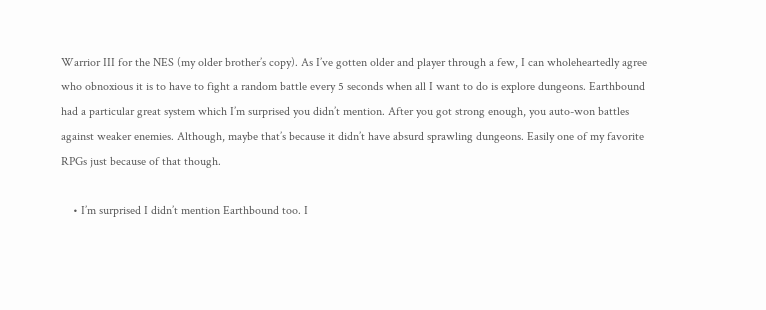Warrior III for the NES (my older brother’s copy). As I’ve gotten older and player through a few, I can wholeheartedly agree who obnoxious it is to have to fight a random battle every 5 seconds when all I want to do is explore dungeons. Earthbound had a particular great system which I’m surprised you didn’t mention. After you got strong enough, you auto-won battles against weaker enemies. Although, maybe that’s because it didn’t have absurd sprawling dungeons. Easily one of my favorite RPGs just because of that though.

    • I’m surprised I didn’t mention Earthbound too. I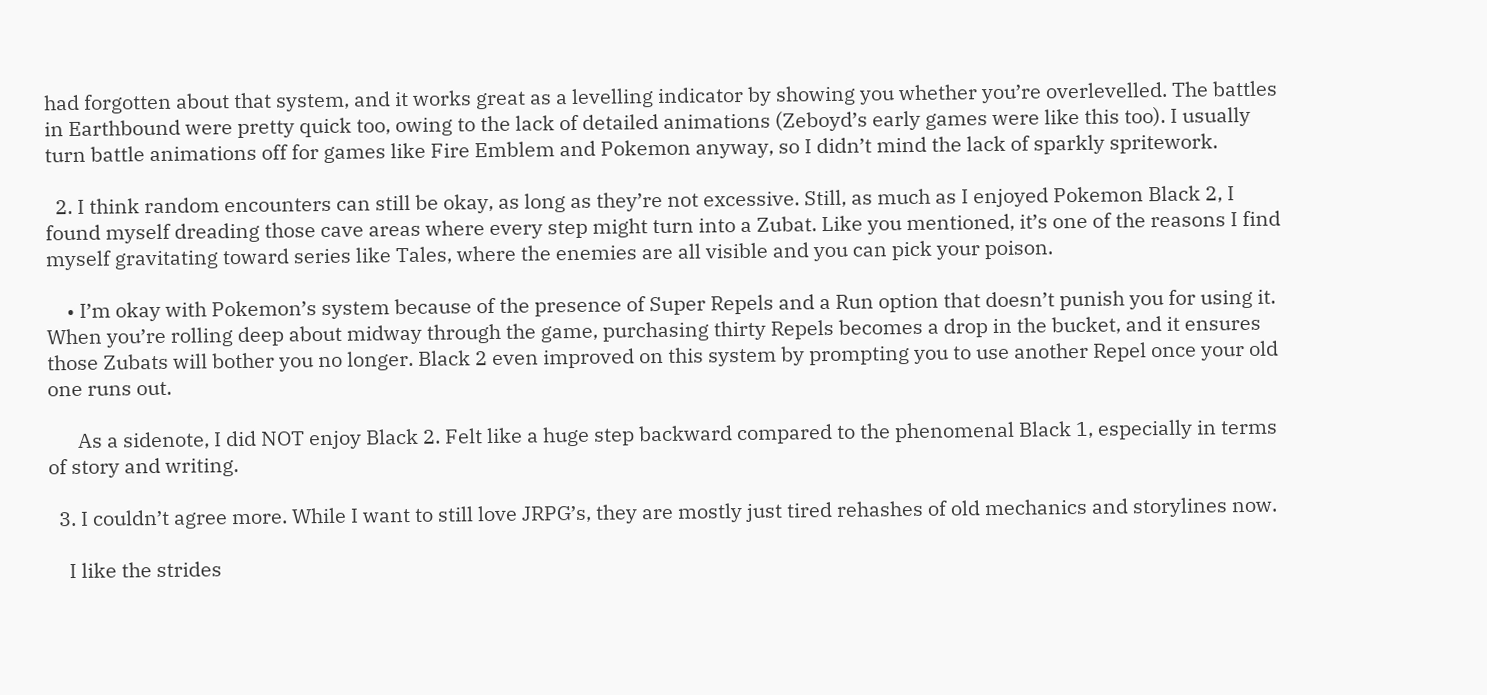had forgotten about that system, and it works great as a levelling indicator by showing you whether you’re overlevelled. The battles in Earthbound were pretty quick too, owing to the lack of detailed animations (Zeboyd’s early games were like this too). I usually turn battle animations off for games like Fire Emblem and Pokemon anyway, so I didn’t mind the lack of sparkly spritework.

  2. I think random encounters can still be okay, as long as they’re not excessive. Still, as much as I enjoyed Pokemon Black 2, I found myself dreading those cave areas where every step might turn into a Zubat. Like you mentioned, it’s one of the reasons I find myself gravitating toward series like Tales, where the enemies are all visible and you can pick your poison.

    • I’m okay with Pokemon’s system because of the presence of Super Repels and a Run option that doesn’t punish you for using it. When you’re rolling deep about midway through the game, purchasing thirty Repels becomes a drop in the bucket, and it ensures those Zubats will bother you no longer. Black 2 even improved on this system by prompting you to use another Repel once your old one runs out.

      As a sidenote, I did NOT enjoy Black 2. Felt like a huge step backward compared to the phenomenal Black 1, especially in terms of story and writing.

  3. I couldn’t agree more. While I want to still love JRPG’s, they are mostly just tired rehashes of old mechanics and storylines now.

    I like the strides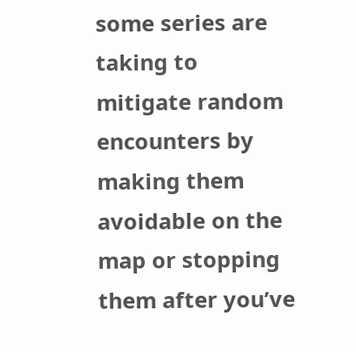some series are taking to mitigate random encounters by making them avoidable on the map or stopping them after you’ve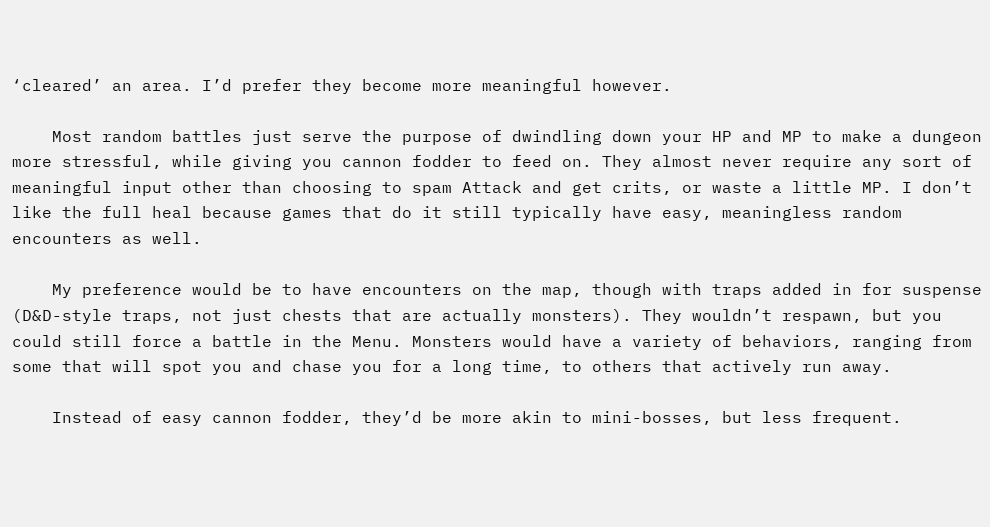‘cleared’ an area. I’d prefer they become more meaningful however.

    Most random battles just serve the purpose of dwindling down your HP and MP to make a dungeon more stressful, while giving you cannon fodder to feed on. They almost never require any sort of meaningful input other than choosing to spam Attack and get crits, or waste a little MP. I don’t like the full heal because games that do it still typically have easy, meaningless random encounters as well.

    My preference would be to have encounters on the map, though with traps added in for suspense (D&D-style traps, not just chests that are actually monsters). They wouldn’t respawn, but you could still force a battle in the Menu. Monsters would have a variety of behaviors, ranging from some that will spot you and chase you for a long time, to others that actively run away.

    Instead of easy cannon fodder, they’d be more akin to mini-bosses, but less frequent.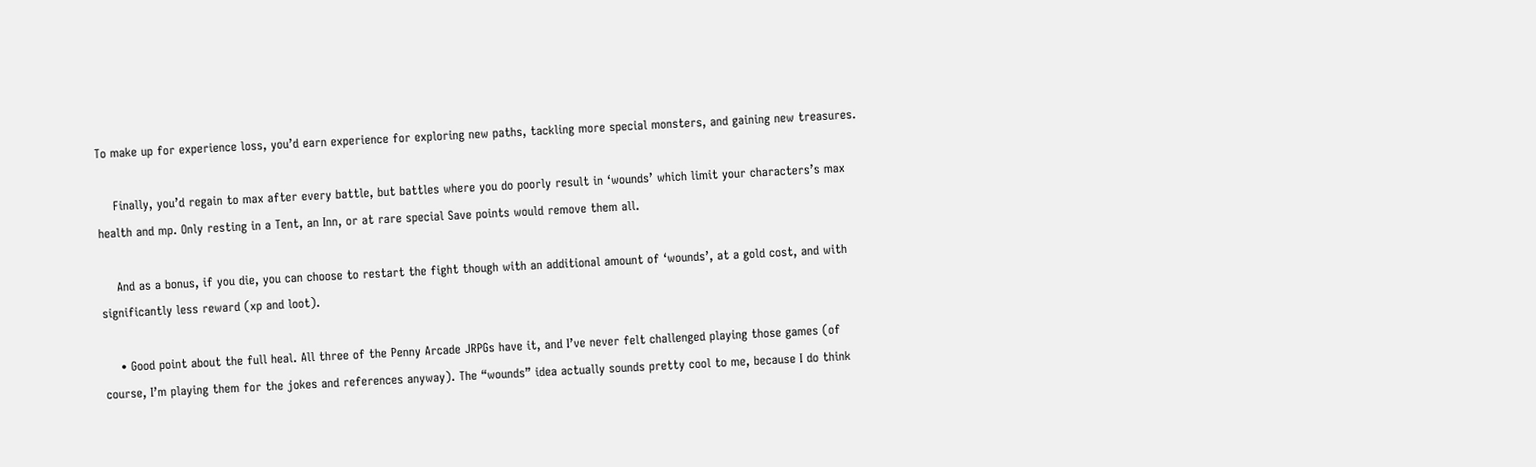To make up for experience loss, you’d earn experience for exploring new paths, tackling more special monsters, and gaining new treasures.

    Finally, you’d regain to max after every battle, but battles where you do poorly result in ‘wounds’ which limit your characters’s max health and mp. Only resting in a Tent, an Inn, or at rare special Save points would remove them all.

    And as a bonus, if you die, you can choose to restart the fight though with an additional amount of ‘wounds’, at a gold cost, and with significantly less reward (xp and loot).

    • Good point about the full heal. All three of the Penny Arcade JRPGs have it, and I’ve never felt challenged playing those games (of course, I’m playing them for the jokes and references anyway). The “wounds” idea actually sounds pretty cool to me, because I do think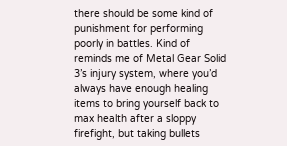there should be some kind of punishment for performing poorly in battles. Kind of reminds me of Metal Gear Solid 3’s injury system, where you’d always have enough healing items to bring yourself back to max health after a sloppy firefight, but taking bullets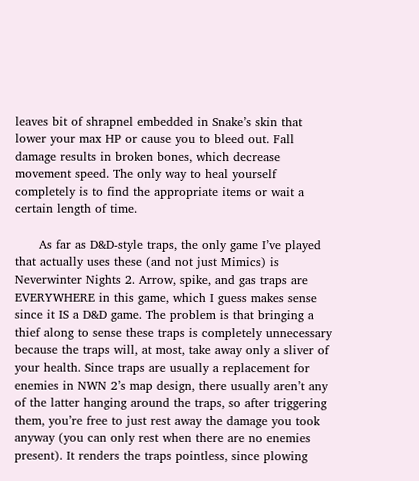leaves bit of shrapnel embedded in Snake’s skin that lower your max HP or cause you to bleed out. Fall damage results in broken bones, which decrease movement speed. The only way to heal yourself completely is to find the appropriate items or wait a certain length of time.

      As far as D&D-style traps, the only game I’ve played that actually uses these (and not just Mimics) is Neverwinter Nights 2. Arrow, spike, and gas traps are EVERYWHERE in this game, which I guess makes sense since it IS a D&D game. The problem is that bringing a thief along to sense these traps is completely unnecessary because the traps will, at most, take away only a sliver of your health. Since traps are usually a replacement for enemies in NWN 2’s map design, there usually aren’t any of the latter hanging around the traps, so after triggering them, you’re free to just rest away the damage you took anyway (you can only rest when there are no enemies present). It renders the traps pointless, since plowing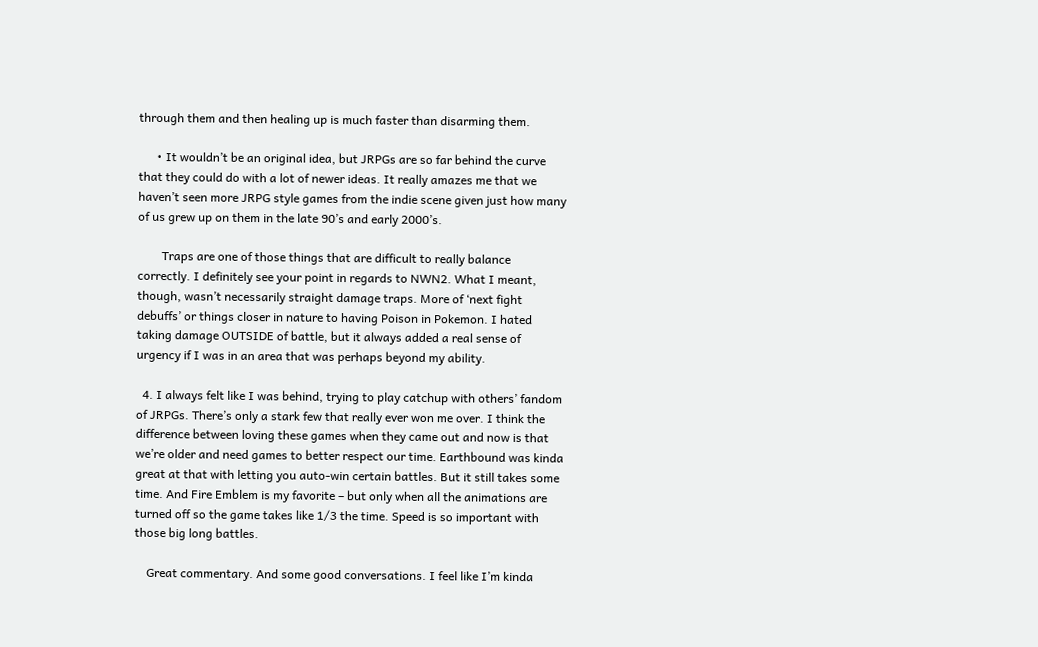through them and then healing up is much faster than disarming them.

      • It wouldn’t be an original idea, but JRPGs are so far behind the curve that they could do with a lot of newer ideas. It really amazes me that we haven’t seen more JRPG style games from the indie scene given just how many of us grew up on them in the late 90’s and early 2000’s.

        Traps are one of those things that are difficult to really balance correctly. I definitely see your point in regards to NWN2. What I meant, though, wasn’t necessarily straight damage traps. More of ‘next fight debuffs’ or things closer in nature to having Poison in Pokemon. I hated taking damage OUTSIDE of battle, but it always added a real sense of urgency if I was in an area that was perhaps beyond my ability.

  4. I always felt like I was behind, trying to play catchup with others’ fandom of JRPGs. There’s only a stark few that really ever won me over. I think the difference between loving these games when they came out and now is that we’re older and need games to better respect our time. Earthbound was kinda great at that with letting you auto-win certain battles. But it still takes some time. And Fire Emblem is my favorite – but only when all the animations are turned off so the game takes like 1/3 the time. Speed is so important with those big long battles.

    Great commentary. And some good conversations. I feel like I’m kinda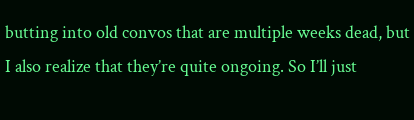butting into old convos that are multiple weeks dead, but I also realize that they’re quite ongoing. So I’ll just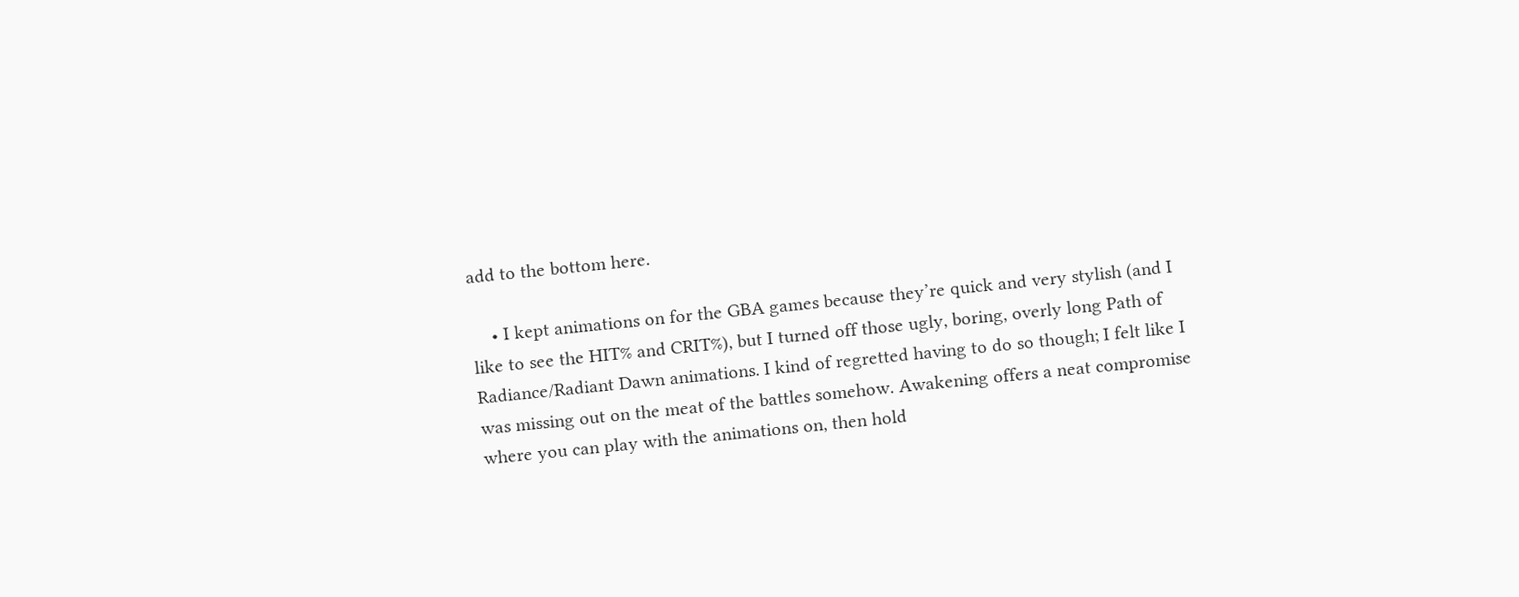add to the bottom here.

    • I kept animations on for the GBA games because they’re quick and very stylish (and I like to see the HIT% and CRIT%), but I turned off those ugly, boring, overly long Path of Radiance/Radiant Dawn animations. I kind of regretted having to do so though; I felt like I was missing out on the meat of the battles somehow. Awakening offers a neat compromise where you can play with the animations on, then hold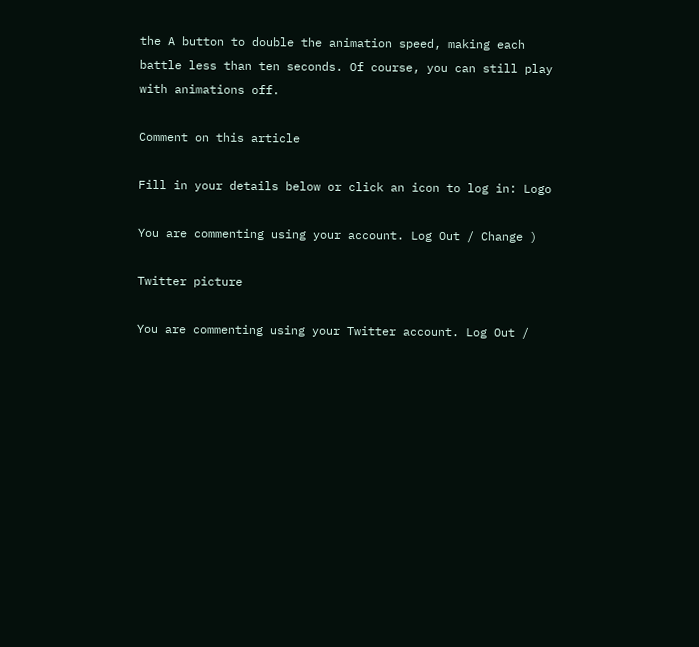the A button to double the animation speed, making each battle less than ten seconds. Of course, you can still play with animations off.

Comment on this article

Fill in your details below or click an icon to log in: Logo

You are commenting using your account. Log Out / Change )

Twitter picture

You are commenting using your Twitter account. Log Out /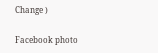Change )

Facebook photo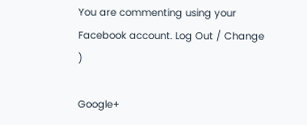You are commenting using your Facebook account. Log Out / Change )

Google+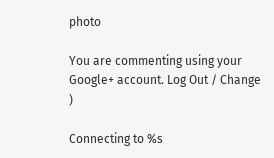photo

You are commenting using your Google+ account. Log Out / Change )

Connecting to %s